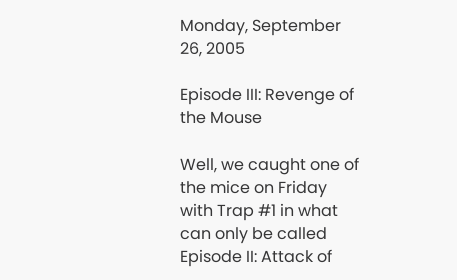Monday, September 26, 2005

Episode III: Revenge of the Mouse

Well, we caught one of the mice on Friday with Trap #1 in what can only be called Episode II: Attack of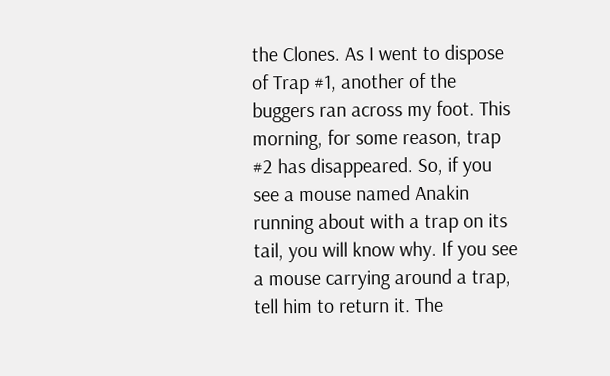the Clones. As I went to dispose of Trap #1, another of the buggers ran across my foot. This morning, for some reason, trap #2 has disappeared. So, if you see a mouse named Anakin running about with a trap on its tail, you will know why. If you see a mouse carrying around a trap, tell him to return it. The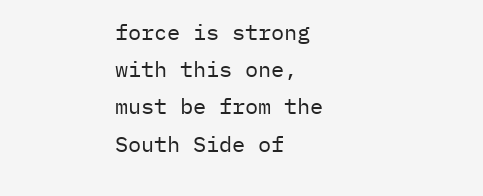force is strong with this one, must be from the South Side of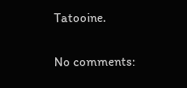Tatooine.

No comments: